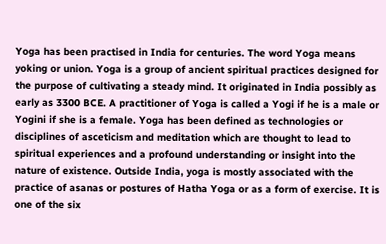Yoga has been practised in India for centuries. The word Yoga means yoking or union. Yoga is a group of ancient spiritual practices designed for the purpose of cultivating a steady mind. It originated in India possibly as early as 3300 BCE. A practitioner of Yoga is called a Yogi if he is a male or Yogini if she is a female. Yoga has been defined as technologies or disciplines of asceticism and meditation which are thought to lead to spiritual experiences and a profound understanding or insight into the nature of existence. Outside India, yoga is mostly associated with the practice of asanas or postures of Hatha Yoga or as a form of exercise. It is one of the six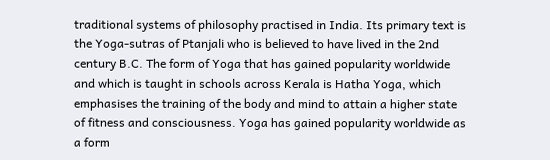traditional systems of philosophy practised in India. Its primary text is the Yoga-sutras of Ptanjali who is believed to have lived in the 2nd century B.C. The form of Yoga that has gained popularity worldwide and which is taught in schools across Kerala is Hatha Yoga, which emphasises the training of the body and mind to attain a higher state of fitness and consciousness. Yoga has gained popularity worldwide as a form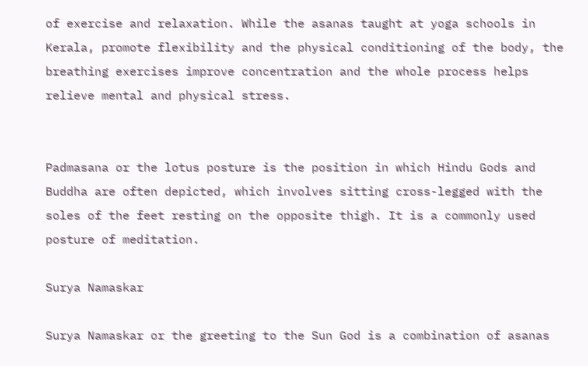of exercise and relaxation. While the asanas taught at yoga schools in Kerala, promote flexibility and the physical conditioning of the body, the breathing exercises improve concentration and the whole process helps relieve mental and physical stress.


Padmasana or the lotus posture is the position in which Hindu Gods and Buddha are often depicted, which involves sitting cross-legged with the soles of the feet resting on the opposite thigh. It is a commonly used posture of meditation.

Surya Namaskar

Surya Namaskar or the greeting to the Sun God is a combination of asanas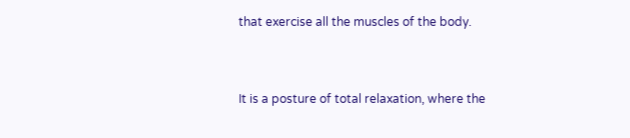that exercise all the muscles of the body.


It is a posture of total relaxation, where the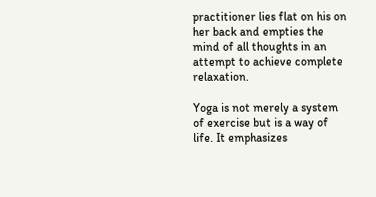practitioner lies flat on his on her back and empties the mind of all thoughts in an attempt to achieve complete relaxation.

Yoga is not merely a system of exercise but is a way of life. It emphasizes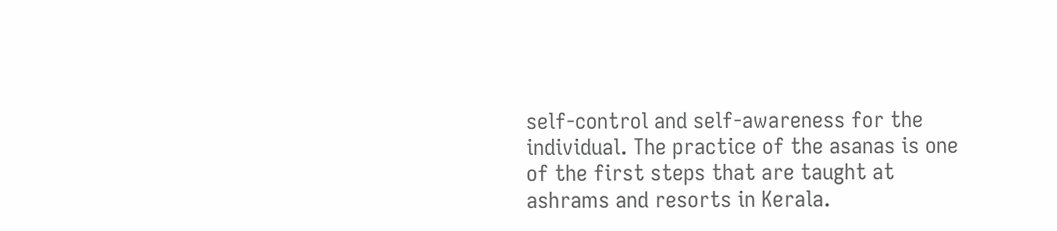self-control and self-awareness for the individual. The practice of the asanas is one of the first steps that are taught at ashrams and resorts in Kerala.